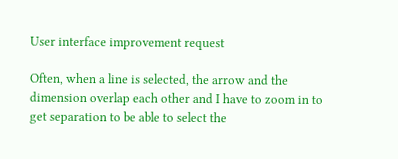User interface improvement request

Often, when a line is selected, the arrow and the dimension overlap each other and I have to zoom in to get separation to be able to select the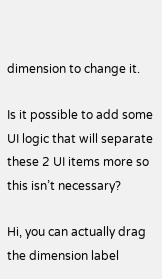dimension to change it.

Is it possible to add some UI logic that will separate these 2 UI items more so this isn’t necessary?

Hi, you can actually drag the dimension label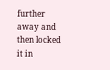further away and then locked it in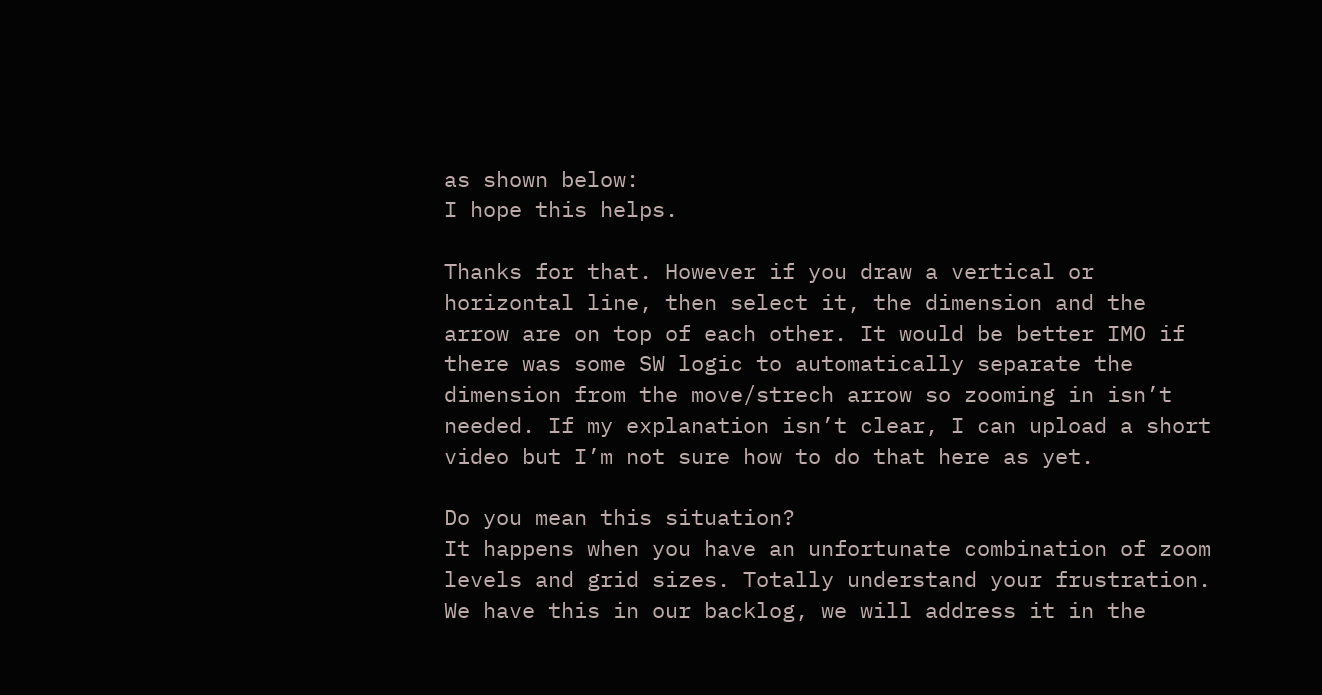as shown below:
I hope this helps.

Thanks for that. However if you draw a vertical or horizontal line, then select it, the dimension and the arrow are on top of each other. It would be better IMO if there was some SW logic to automatically separate the dimension from the move/strech arrow so zooming in isn’t needed. If my explanation isn’t clear, I can upload a short video but I’m not sure how to do that here as yet.

Do you mean this situation?
It happens when you have an unfortunate combination of zoom levels and grid sizes. Totally understand your frustration. We have this in our backlog, we will address it in the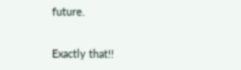future.


Exactly that!!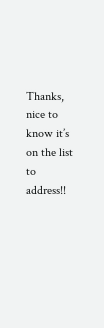Thanks, nice to know it’s on the list to address!!